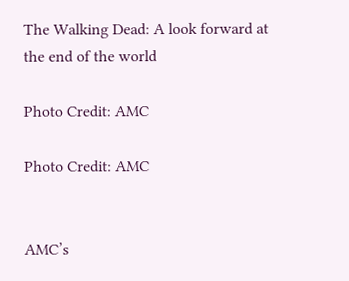The Walking Dead: A look forward at the end of the world

Photo Credit: AMC

Photo Credit: AMC


AMC’s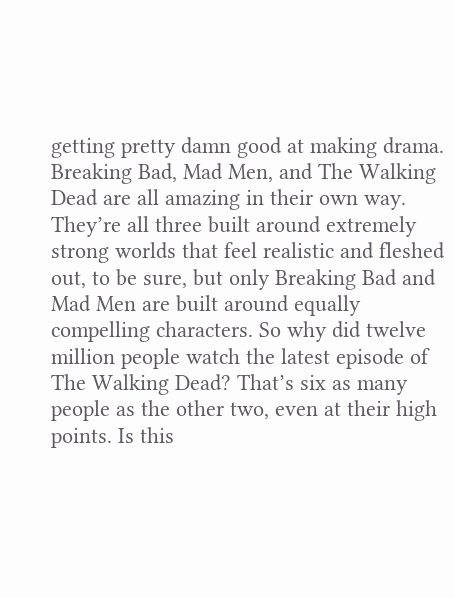getting pretty damn good at making drama. Breaking Bad, Mad Men, and The Walking Dead are all amazing in their own way. They’re all three built around extremely strong worlds that feel realistic and fleshed out, to be sure, but only Breaking Bad and Mad Men are built around equally compelling characters. So why did twelve million people watch the latest episode of The Walking Dead? That’s six as many people as the other two, even at their high points. Is this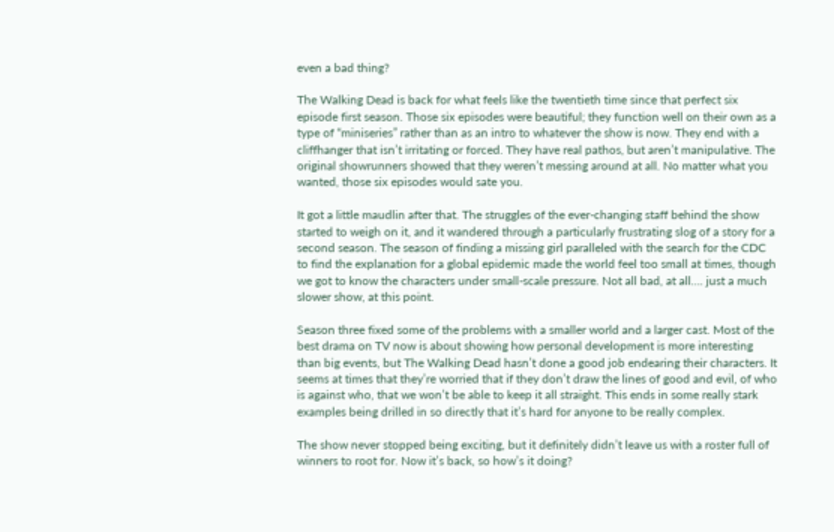even a bad thing?

The Walking Dead is back for what feels like the twentieth time since that perfect six episode first season. Those six episodes were beautiful; they function well on their own as a type of “miniseries” rather than as an intro to whatever the show is now. They end with a cliffhanger that isn’t irritating or forced. They have real pathos, but aren’t manipulative. The original showrunners showed that they weren’t messing around at all. No matter what you wanted, those six episodes would sate you.

It got a little maudlin after that. The struggles of the ever-changing staff behind the show started to weigh on it, and it wandered through a particularly frustrating slog of a story for a second season. The season of finding a missing girl paralleled with the search for the CDC to find the explanation for a global epidemic made the world feel too small at times, though we got to know the characters under small-scale pressure. Not all bad, at all…. just a much slower show, at this point.

Season three fixed some of the problems with a smaller world and a larger cast. Most of the best drama on TV now is about showing how personal development is more interesting than big events, but The Walking Dead hasn’t done a good job endearing their characters. It seems at times that they’re worried that if they don’t draw the lines of good and evil, of who is against who, that we won’t be able to keep it all straight. This ends in some really stark examples being drilled in so directly that it’s hard for anyone to be really complex.

The show never stopped being exciting, but it definitely didn’t leave us with a roster full of winners to root for. Now it’s back, so how’s it doing?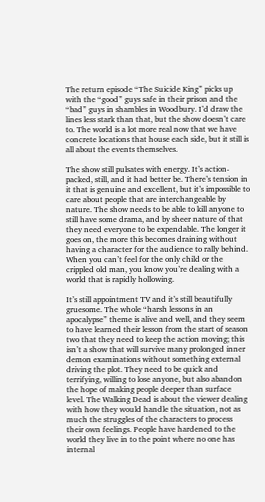The return episode “The Suicide King” picks up with the “good” guys safe in their prison and the “bad” guys in shambles in Woodbury. I’d draw the lines less stark than that, but the show doesn’t care to. The world is a lot more real now that we have concrete locations that house each side, but it still is all about the events themselves.

The show still pulsates with energy. It’s action-packed, still, and it had better be. There’s tension in it that is genuine and excellent, but it’s impossible to care about people that are interchangeable by nature. The show needs to be able to kill anyone to still have some drama, and by sheer nature of that they need everyone to be expendable. The longer it goes on, the more this becomes draining without having a character for the audience to rally behind. When you can’t feel for the only child or the crippled old man, you know you’re dealing with a world that is rapidly hollowing.

It’s still appointment TV and it’s still beautifully gruesome. The whole “harsh lessons in an apocalypse” theme is alive and well, and they seem to have learned their lesson from the start of season two that they need to keep the action moving; this isn’t a show that will survive many prolonged inner demon examinations without something external driving the plot. They need to be quick and terrifying, willing to lose anyone, but also abandon the hope of making people deeper than surface level. The Walking Dead is about the viewer dealing with how they would handle the situation, not as much the struggles of the characters to process their own feelings. People have hardened to the world they live in to the point where no one has internal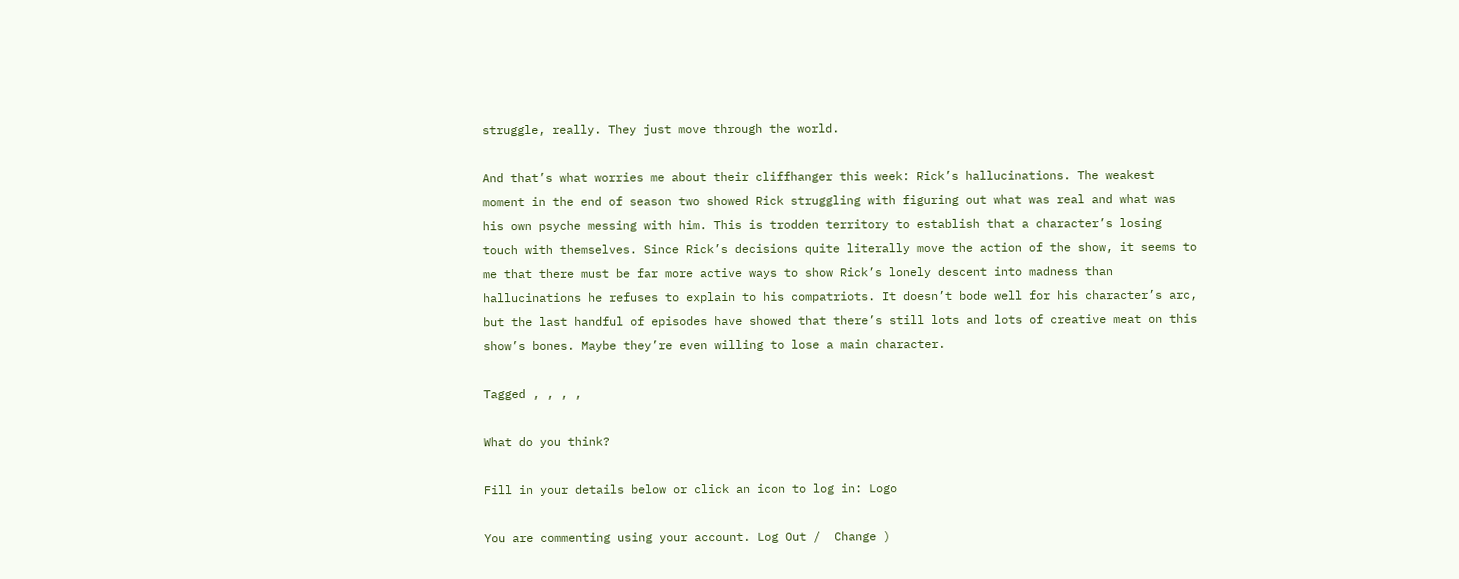struggle, really. They just move through the world.

And that’s what worries me about their cliffhanger this week: Rick’s hallucinations. The weakest moment in the end of season two showed Rick struggling with figuring out what was real and what was his own psyche messing with him. This is trodden territory to establish that a character’s losing touch with themselves. Since Rick’s decisions quite literally move the action of the show, it seems to me that there must be far more active ways to show Rick’s lonely descent into madness than hallucinations he refuses to explain to his compatriots. It doesn’t bode well for his character’s arc, but the last handful of episodes have showed that there’s still lots and lots of creative meat on this show’s bones. Maybe they’re even willing to lose a main character.

Tagged , , , ,

What do you think?

Fill in your details below or click an icon to log in: Logo

You are commenting using your account. Log Out /  Change )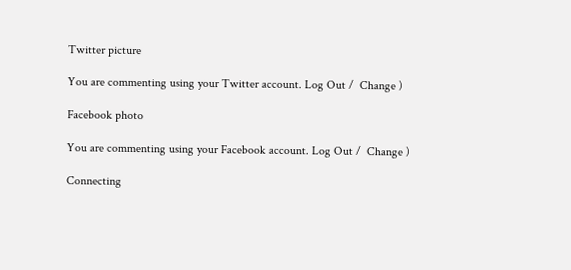Twitter picture

You are commenting using your Twitter account. Log Out /  Change )

Facebook photo

You are commenting using your Facebook account. Log Out /  Change )

Connecting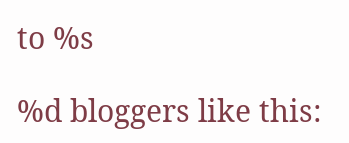to %s

%d bloggers like this: